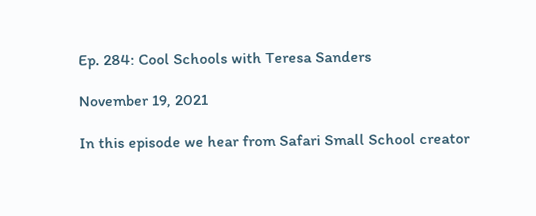Ep. 284: Cool Schools with Teresa Sanders

November 19, 2021

In this episode we hear from Safari Small School creator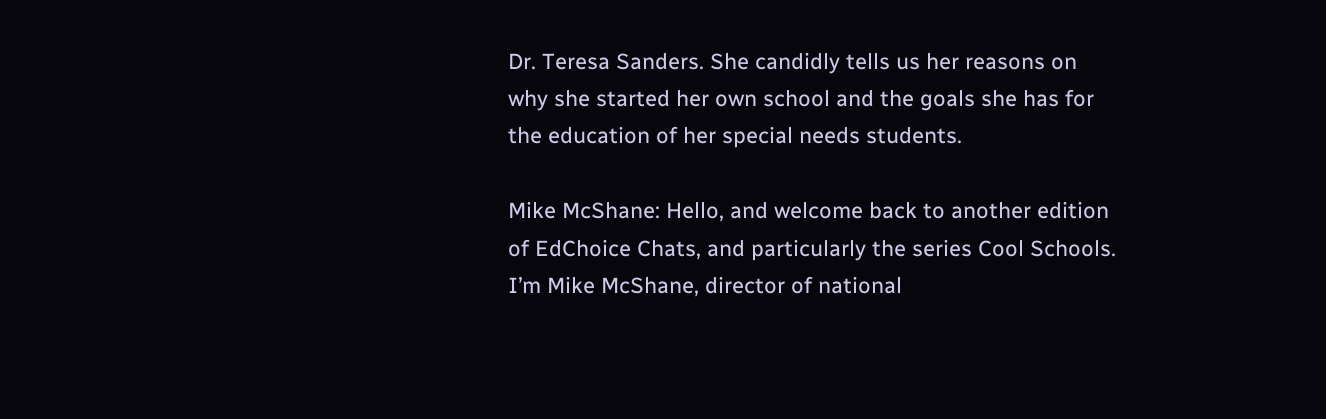Dr. Teresa Sanders. She candidly tells us her reasons on why she started her own school and the goals she has for the education of her special needs students.

Mike McShane: Hello, and welcome back to another edition of EdChoice Chats, and particularly the series Cool Schools. I’m Mike McShane, director of national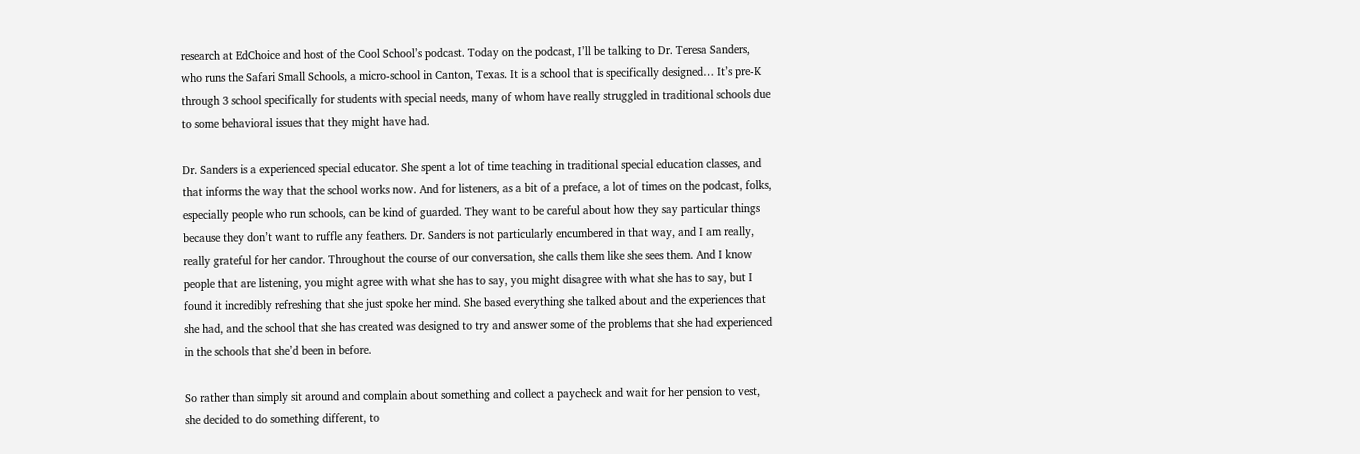research at EdChoice and host of the Cool School’s podcast. Today on the podcast, I’ll be talking to Dr. Teresa Sanders, who runs the Safari Small Schools, a micro-school in Canton, Texas. It is a school that is specifically designed… It’s pre-K through 3 school specifically for students with special needs, many of whom have really struggled in traditional schools due to some behavioral issues that they might have had.

Dr. Sanders is a experienced special educator. She spent a lot of time teaching in traditional special education classes, and that informs the way that the school works now. And for listeners, as a bit of a preface, a lot of times on the podcast, folks, especially people who run schools, can be kind of guarded. They want to be careful about how they say particular things because they don’t want to ruffle any feathers. Dr. Sanders is not particularly encumbered in that way, and I am really, really grateful for her candor. Throughout the course of our conversation, she calls them like she sees them. And I know people that are listening, you might agree with what she has to say, you might disagree with what she has to say, but I found it incredibly refreshing that she just spoke her mind. She based everything she talked about and the experiences that she had, and the school that she has created was designed to try and answer some of the problems that she had experienced in the schools that she’d been in before.

So rather than simply sit around and complain about something and collect a paycheck and wait for her pension to vest, she decided to do something different, to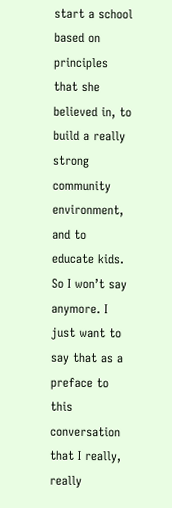start a school based on principles that she believed in, to build a really strong community environment, and to educate kids. So I won’t say anymore. I just want to say that as a preface to this conversation that I really, really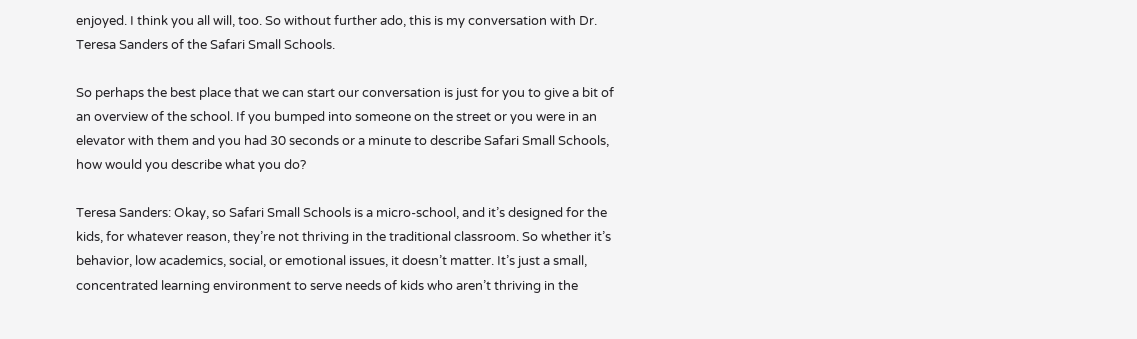enjoyed. I think you all will, too. So without further ado, this is my conversation with Dr. Teresa Sanders of the Safari Small Schools.

So perhaps the best place that we can start our conversation is just for you to give a bit of an overview of the school. If you bumped into someone on the street or you were in an elevator with them and you had 30 seconds or a minute to describe Safari Small Schools, how would you describe what you do?

Teresa Sanders: Okay, so Safari Small Schools is a micro-school, and it’s designed for the kids, for whatever reason, they’re not thriving in the traditional classroom. So whether it’s behavior, low academics, social, or emotional issues, it doesn’t matter. It’s just a small, concentrated learning environment to serve needs of kids who aren’t thriving in the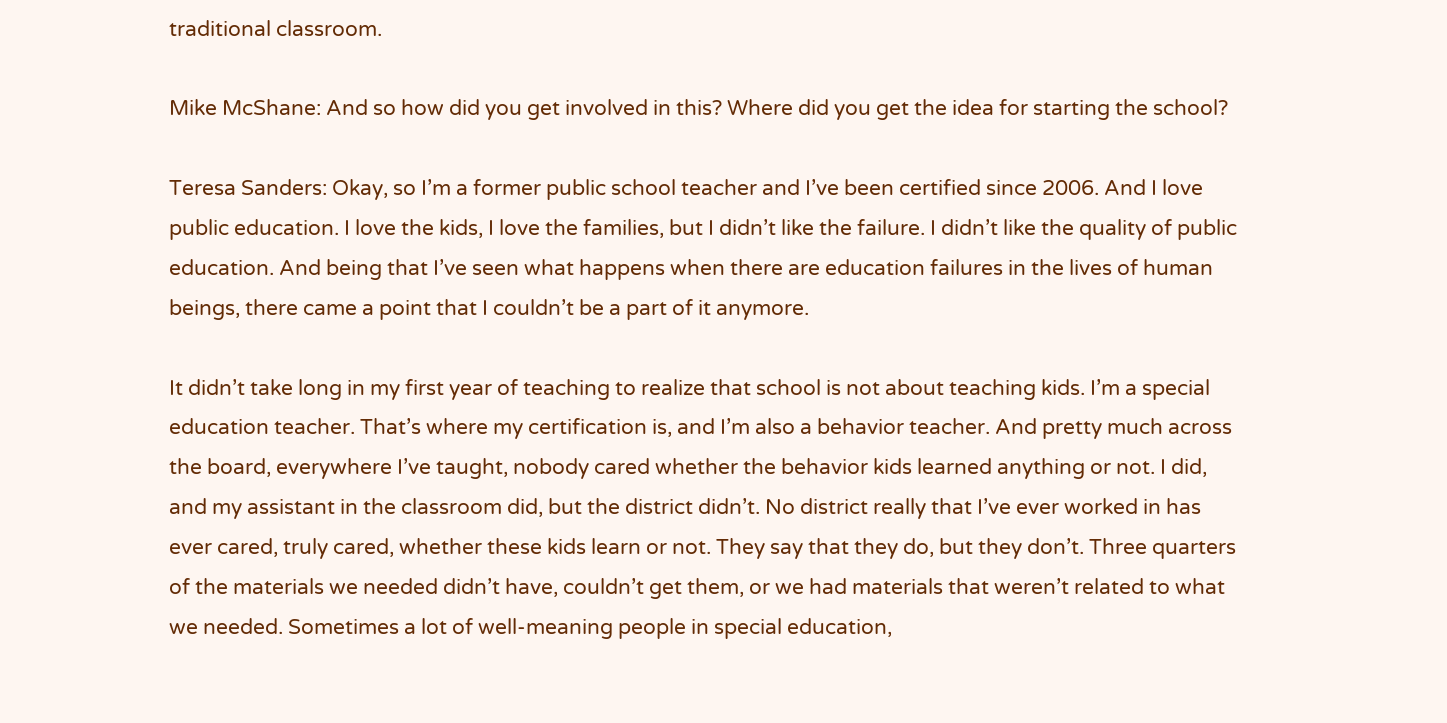traditional classroom.

Mike McShane: And so how did you get involved in this? Where did you get the idea for starting the school?

Teresa Sanders: Okay, so I’m a former public school teacher and I’ve been certified since 2006. And I love public education. I love the kids, I love the families, but I didn’t like the failure. I didn’t like the quality of public education. And being that I’ve seen what happens when there are education failures in the lives of human beings, there came a point that I couldn’t be a part of it anymore.

It didn’t take long in my first year of teaching to realize that school is not about teaching kids. I’m a special education teacher. That’s where my certification is, and I’m also a behavior teacher. And pretty much across the board, everywhere I’ve taught, nobody cared whether the behavior kids learned anything or not. I did, and my assistant in the classroom did, but the district didn’t. No district really that I’ve ever worked in has ever cared, truly cared, whether these kids learn or not. They say that they do, but they don’t. Three quarters of the materials we needed didn’t have, couldn’t get them, or we had materials that weren’t related to what we needed. Sometimes a lot of well-meaning people in special education,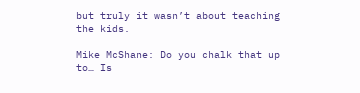but truly it wasn’t about teaching the kids.

Mike McShane: Do you chalk that up to… Is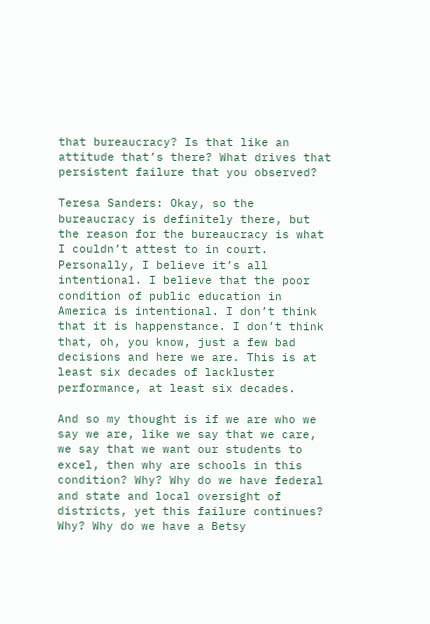that bureaucracy? Is that like an attitude that’s there? What drives that persistent failure that you observed?

Teresa Sanders: Okay, so the bureaucracy is definitely there, but the reason for the bureaucracy is what I couldn’t attest to in court. Personally, I believe it’s all intentional. I believe that the poor condition of public education in America is intentional. I don’t think that it is happenstance. I don’t think that, oh, you know, just a few bad decisions and here we are. This is at least six decades of lackluster performance, at least six decades.

And so my thought is if we are who we say we are, like we say that we care, we say that we want our students to excel, then why are schools in this condition? Why? Why do we have federal and state and local oversight of districts, yet this failure continues? Why? Why do we have a Betsy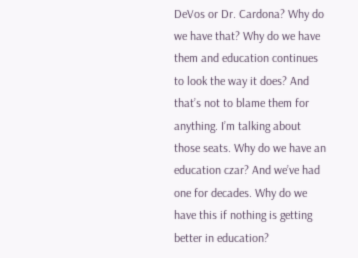DeVos or Dr. Cardona? Why do we have that? Why do we have them and education continues to look the way it does? And that’s not to blame them for anything. I’m talking about those seats. Why do we have an education czar? And we’ve had one for decades. Why do we have this if nothing is getting better in education?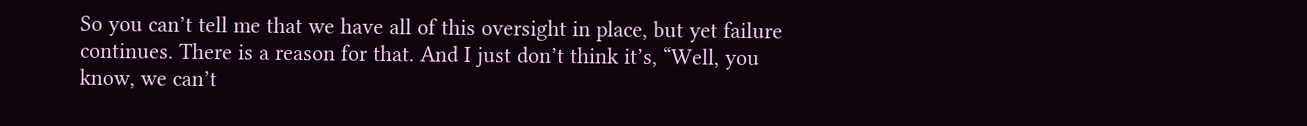So you can’t tell me that we have all of this oversight in place, but yet failure continues. There is a reason for that. And I just don’t think it’s, “Well, you know, we can’t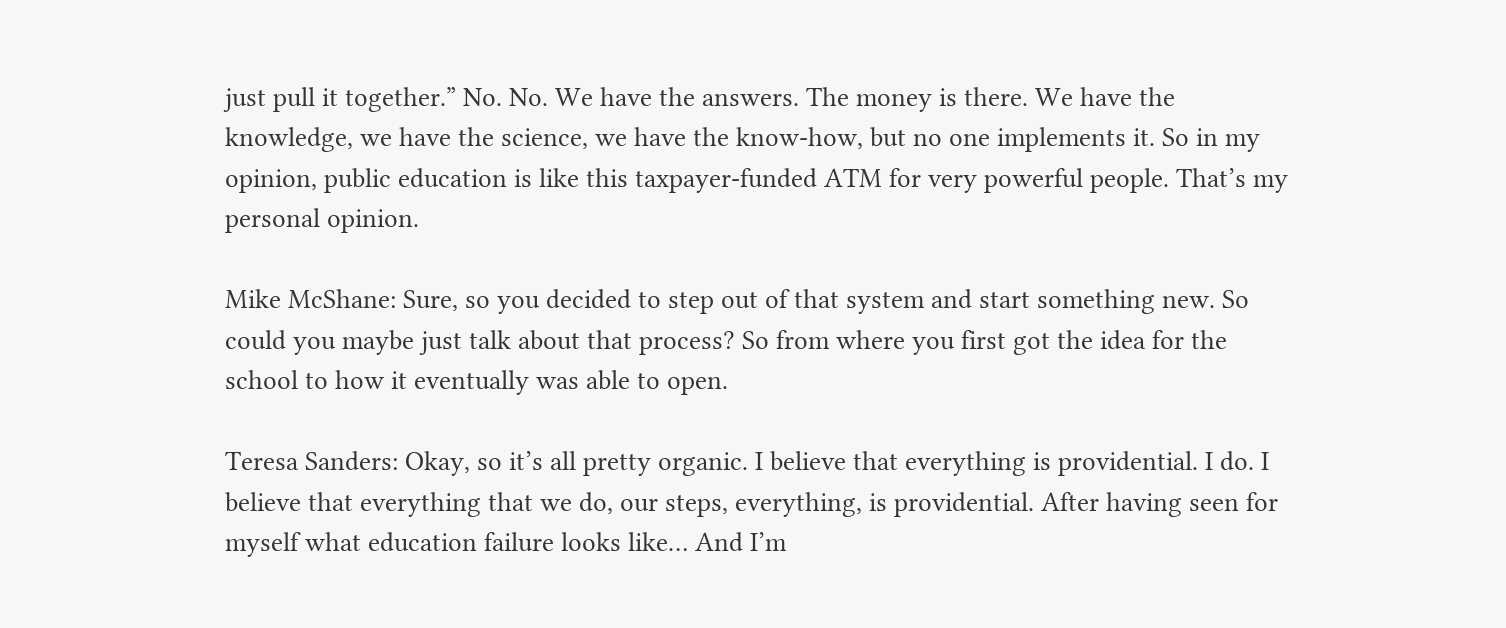just pull it together.” No. No. We have the answers. The money is there. We have the knowledge, we have the science, we have the know-how, but no one implements it. So in my opinion, public education is like this taxpayer-funded ATM for very powerful people. That’s my personal opinion.

Mike McShane: Sure, so you decided to step out of that system and start something new. So could you maybe just talk about that process? So from where you first got the idea for the school to how it eventually was able to open.

Teresa Sanders: Okay, so it’s all pretty organic. I believe that everything is providential. I do. I believe that everything that we do, our steps, everything, is providential. After having seen for myself what education failure looks like… And I’m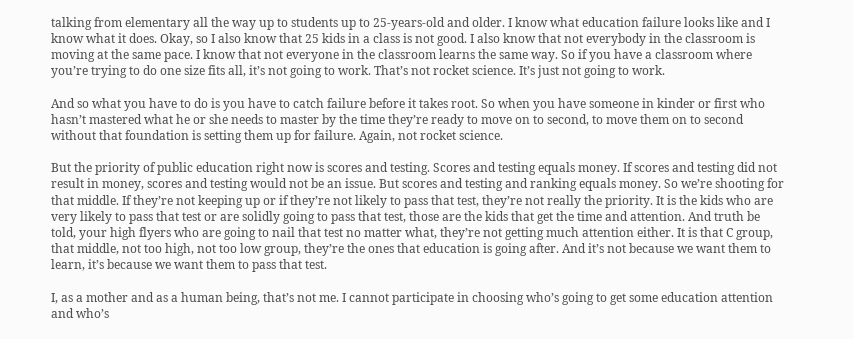talking from elementary all the way up to students up to 25-years-old and older. I know what education failure looks like and I know what it does. Okay, so I also know that 25 kids in a class is not good. I also know that not everybody in the classroom is moving at the same pace. I know that not everyone in the classroom learns the same way. So if you have a classroom where you’re trying to do one size fits all, it’s not going to work. That’s not rocket science. It’s just not going to work.

And so what you have to do is you have to catch failure before it takes root. So when you have someone in kinder or first who hasn’t mastered what he or she needs to master by the time they’re ready to move on to second, to move them on to second without that foundation is setting them up for failure. Again, not rocket science.

But the priority of public education right now is scores and testing. Scores and testing equals money. If scores and testing did not result in money, scores and testing would not be an issue. But scores and testing and ranking equals money. So we’re shooting for that middle. If they’re not keeping up or if they’re not likely to pass that test, they’re not really the priority. It is the kids who are very likely to pass that test or are solidly going to pass that test, those are the kids that get the time and attention. And truth be told, your high flyers who are going to nail that test no matter what, they’re not getting much attention either. It is that C group, that middle, not too high, not too low group, they’re the ones that education is going after. And it’s not because we want them to learn, it’s because we want them to pass that test.

I, as a mother and as a human being, that’s not me. I cannot participate in choosing who’s going to get some education attention and who’s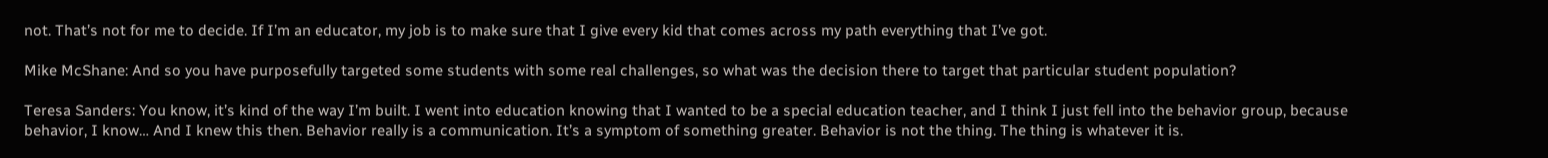not. That’s not for me to decide. If I’m an educator, my job is to make sure that I give every kid that comes across my path everything that I’ve got.

Mike McShane: And so you have purposefully targeted some students with some real challenges, so what was the decision there to target that particular student population?

Teresa Sanders: You know, it’s kind of the way I’m built. I went into education knowing that I wanted to be a special education teacher, and I think I just fell into the behavior group, because behavior, I know… And I knew this then. Behavior really is a communication. It’s a symptom of something greater. Behavior is not the thing. The thing is whatever it is.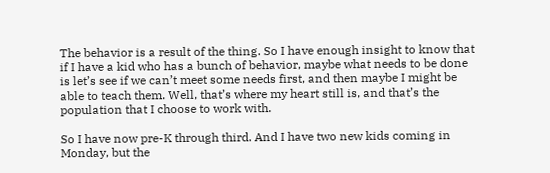The behavior is a result of the thing. So I have enough insight to know that if I have a kid who has a bunch of behavior, maybe what needs to be done is let’s see if we can’t meet some needs first, and then maybe I might be able to teach them. Well, that’s where my heart still is, and that’s the population that I choose to work with.

So I have now pre-K through third. And I have two new kids coming in Monday, but the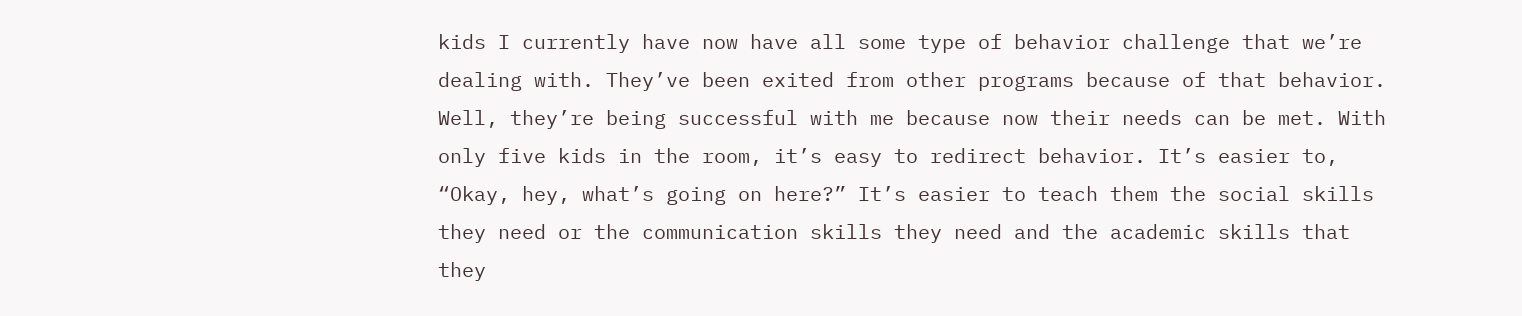kids I currently have now have all some type of behavior challenge that we’re dealing with. They’ve been exited from other programs because of that behavior. Well, they’re being successful with me because now their needs can be met. With only five kids in the room, it’s easy to redirect behavior. It’s easier to, “Okay, hey, what’s going on here?” It’s easier to teach them the social skills they need or the communication skills they need and the academic skills that they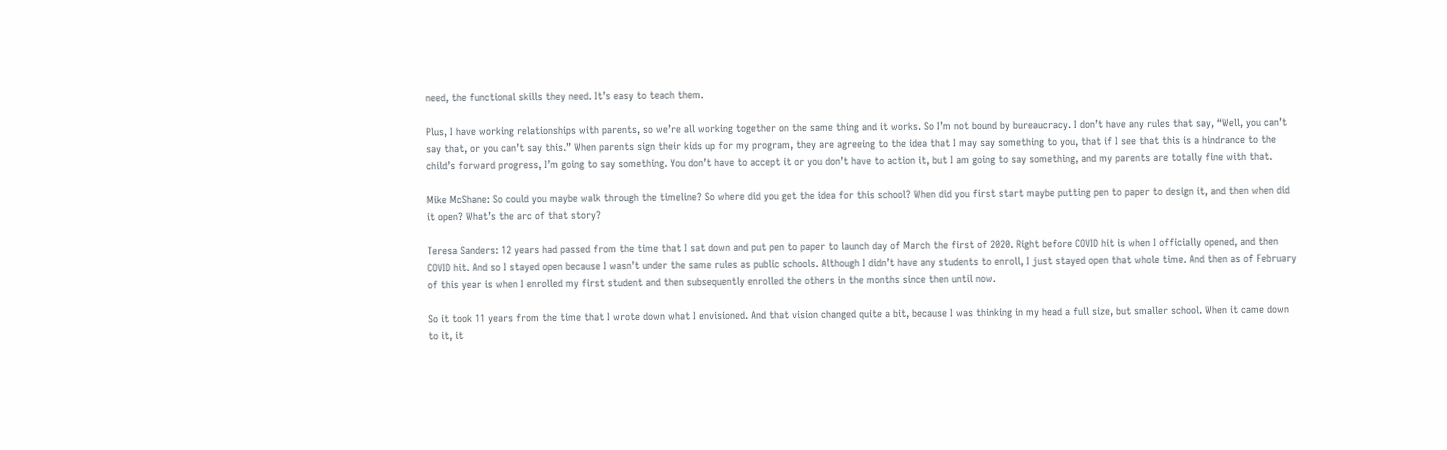need, the functional skills they need. It’s easy to teach them.

Plus, I have working relationships with parents, so we’re all working together on the same thing and it works. So I’m not bound by bureaucracy. I don’t have any rules that say, “Well, you can’t say that, or you can’t say this.” When parents sign their kids up for my program, they are agreeing to the idea that I may say something to you, that if I see that this is a hindrance to the child’s forward progress, I’m going to say something. You don’t have to accept it or you don’t have to action it, but I am going to say something, and my parents are totally fine with that.

Mike McShane: So could you maybe walk through the timeline? So where did you get the idea for this school? When did you first start maybe putting pen to paper to design it, and then when did it open? What’s the arc of that story?

Teresa Sanders: 12 years had passed from the time that I sat down and put pen to paper to launch day of March the first of 2020. Right before COVID hit is when I officially opened, and then COVID hit. And so I stayed open because I wasn’t under the same rules as public schools. Although I didn’t have any students to enroll, I just stayed open that whole time. And then as of February of this year is when I enrolled my first student and then subsequently enrolled the others in the months since then until now.

So it took 11 years from the time that I wrote down what I envisioned. And that vision changed quite a bit, because I was thinking in my head a full size, but smaller school. When it came down to it, it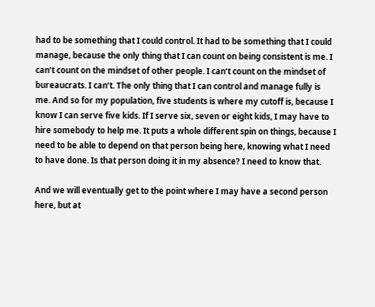had to be something that I could control. It had to be something that I could manage, because the only thing that I can count on being consistent is me. I can’t count on the mindset of other people. I can’t count on the mindset of bureaucrats. I can’t. The only thing that I can control and manage fully is me. And so for my population, five students is where my cutoff is, because I know I can serve five kids. If I serve six, seven or eight kids, I may have to hire somebody to help me. It puts a whole different spin on things, because I need to be able to depend on that person being here, knowing what I need to have done. Is that person doing it in my absence? I need to know that.

And we will eventually get to the point where I may have a second person here, but at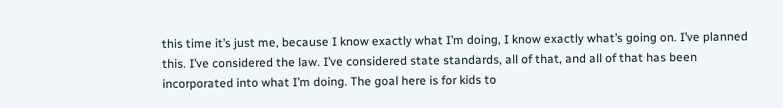this time it’s just me, because I know exactly what I’m doing, I know exactly what’s going on. I’ve planned this. I’ve considered the law. I’ve considered state standards, all of that, and all of that has been incorporated into what I’m doing. The goal here is for kids to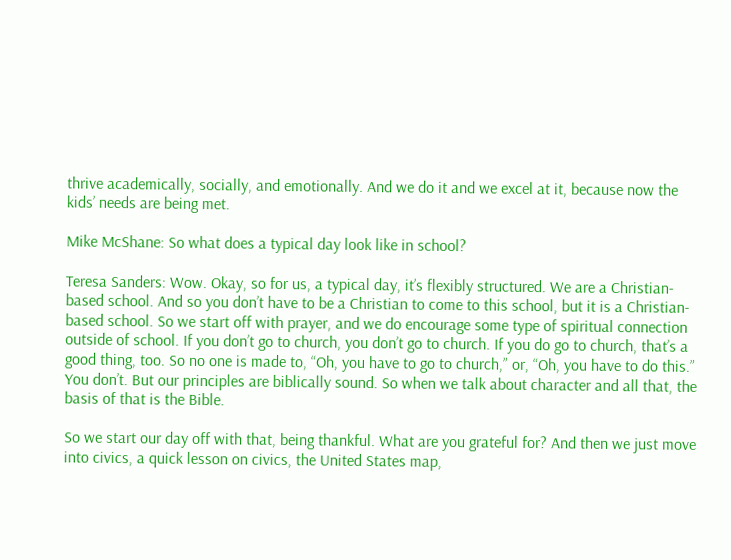thrive academically, socially, and emotionally. And we do it and we excel at it, because now the kids’ needs are being met.

Mike McShane: So what does a typical day look like in school?

Teresa Sanders: Wow. Okay, so for us, a typical day, it’s flexibly structured. We are a Christian-based school. And so you don’t have to be a Christian to come to this school, but it is a Christian-based school. So we start off with prayer, and we do encourage some type of spiritual connection outside of school. If you don’t go to church, you don’t go to church. If you do go to church, that’s a good thing, too. So no one is made to, “Oh, you have to go to church,” or, “Oh, you have to do this.” You don’t. But our principles are biblically sound. So when we talk about character and all that, the basis of that is the Bible.

So we start our day off with that, being thankful. What are you grateful for? And then we just move into civics, a quick lesson on civics, the United States map,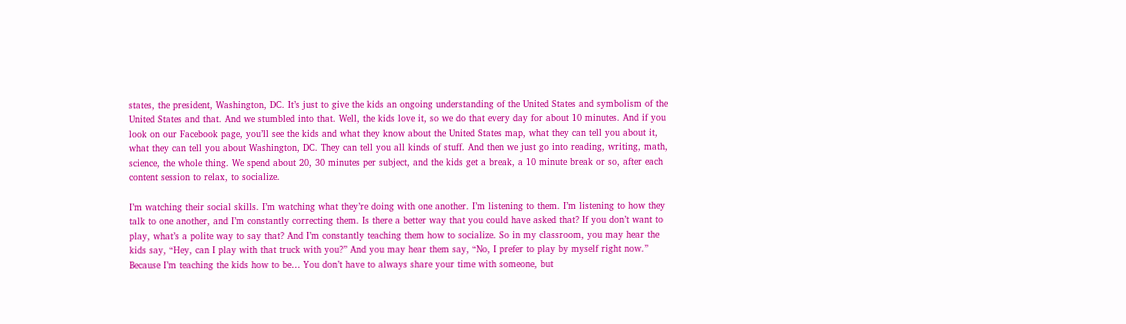states, the president, Washington, DC. It’s just to give the kids an ongoing understanding of the United States and symbolism of the United States and that. And we stumbled into that. Well, the kids love it, so we do that every day for about 10 minutes. And if you look on our Facebook page, you’ll see the kids and what they know about the United States map, what they can tell you about it, what they can tell you about Washington, DC. They can tell you all kinds of stuff. And then we just go into reading, writing, math, science, the whole thing. We spend about 20, 30 minutes per subject, and the kids get a break, a 10 minute break or so, after each content session to relax, to socialize.

I’m watching their social skills. I’m watching what they’re doing with one another. I’m listening to them. I’m listening to how they talk to one another, and I’m constantly correcting them. Is there a better way that you could have asked that? If you don’t want to play, what’s a polite way to say that? And I’m constantly teaching them how to socialize. So in my classroom, you may hear the kids say, “Hey, can I play with that truck with you?” And you may hear them say, “No, I prefer to play by myself right now.” Because I’m teaching the kids how to be… You don’t have to always share your time with someone, but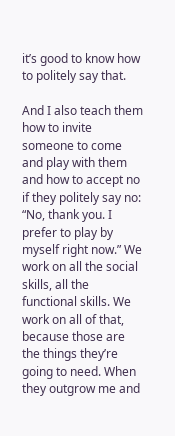it’s good to know how to politely say that.

And I also teach them how to invite someone to come and play with them and how to accept no if they politely say no: “No, thank you. I prefer to play by myself right now.” We work on all the social skills, all the functional skills. We work on all of that, because those are the things they’re going to need. When they outgrow me and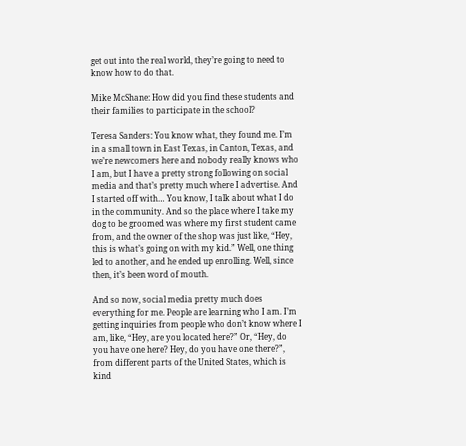get out into the real world, they’re going to need to know how to do that.

Mike McShane: How did you find these students and their families to participate in the school?

Teresa Sanders: You know what, they found me. I’m in a small town in East Texas, in Canton, Texas, and we’re newcomers here and nobody really knows who I am, but I have a pretty strong following on social media and that’s pretty much where I advertise. And I started off with… You know, I talk about what I do in the community. And so the place where I take my dog to be groomed was where my first student came from, and the owner of the shop was just like, “Hey, this is what’s going on with my kid.” Well, one thing led to another, and he ended up enrolling. Well, since then, it’s been word of mouth.

And so now, social media pretty much does everything for me. People are learning who I am. I’m getting inquiries from people who don’t know where I am, like, “Hey, are you located here?” Or, “Hey, do you have one here? Hey, do you have one there?”, from different parts of the United States, which is kind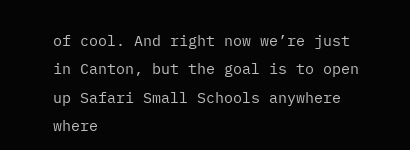of cool. And right now we’re just in Canton, but the goal is to open up Safari Small Schools anywhere where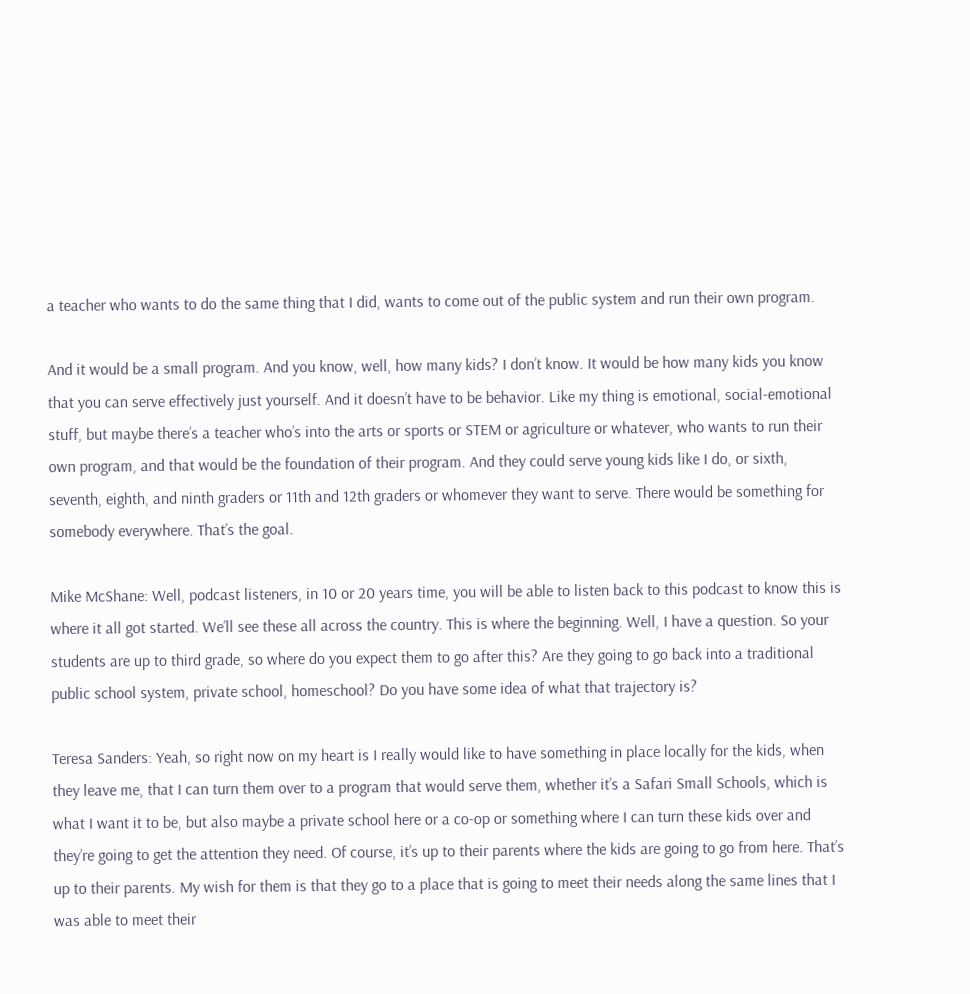a teacher who wants to do the same thing that I did, wants to come out of the public system and run their own program.

And it would be a small program. And you know, well, how many kids? I don’t know. It would be how many kids you know that you can serve effectively just yourself. And it doesn’t have to be behavior. Like my thing is emotional, social-emotional stuff, but maybe there’s a teacher who’s into the arts or sports or STEM or agriculture or whatever, who wants to run their own program, and that would be the foundation of their program. And they could serve young kids like I do, or sixth, seventh, eighth, and ninth graders or 11th and 12th graders or whomever they want to serve. There would be something for somebody everywhere. That’s the goal.

Mike McShane: Well, podcast listeners, in 10 or 20 years time, you will be able to listen back to this podcast to know this is where it all got started. We’ll see these all across the country. This is where the beginning. Well, I have a question. So your students are up to third grade, so where do you expect them to go after this? Are they going to go back into a traditional public school system, private school, homeschool? Do you have some idea of what that trajectory is?

Teresa Sanders: Yeah, so right now on my heart is I really would like to have something in place locally for the kids, when they leave me, that I can turn them over to a program that would serve them, whether it’s a Safari Small Schools, which is what I want it to be, but also maybe a private school here or a co-op or something where I can turn these kids over and they’re going to get the attention they need. Of course, it’s up to their parents where the kids are going to go from here. That’s up to their parents. My wish for them is that they go to a place that is going to meet their needs along the same lines that I was able to meet their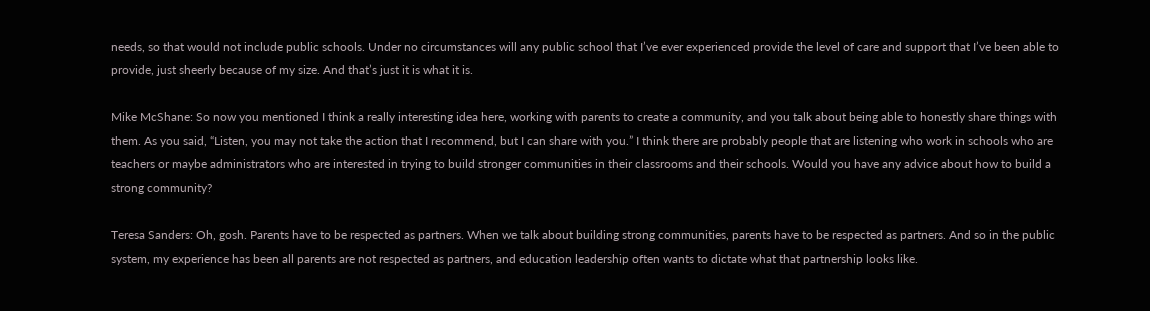needs, so that would not include public schools. Under no circumstances will any public school that I’ve ever experienced provide the level of care and support that I’ve been able to provide, just sheerly because of my size. And that’s just it is what it is.

Mike McShane: So now you mentioned I think a really interesting idea here, working with parents to create a community, and you talk about being able to honestly share things with them. As you said, “Listen, you may not take the action that I recommend, but I can share with you.” I think there are probably people that are listening who work in schools who are teachers or maybe administrators who are interested in trying to build stronger communities in their classrooms and their schools. Would you have any advice about how to build a strong community?

Teresa Sanders: Oh, gosh. Parents have to be respected as partners. When we talk about building strong communities, parents have to be respected as partners. And so in the public system, my experience has been all parents are not respected as partners, and education leadership often wants to dictate what that partnership looks like.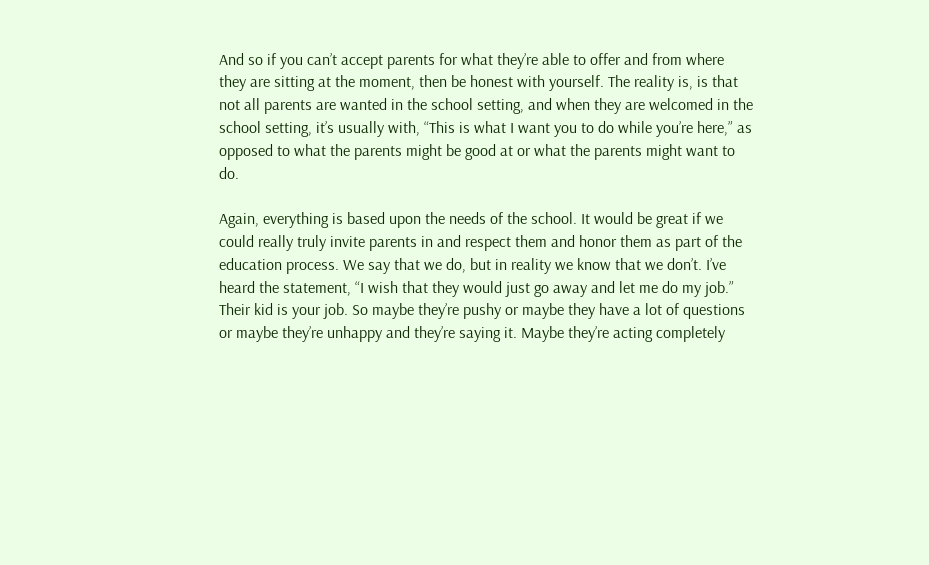And so if you can’t accept parents for what they’re able to offer and from where they are sitting at the moment, then be honest with yourself. The reality is, is that not all parents are wanted in the school setting, and when they are welcomed in the school setting, it’s usually with, “This is what I want you to do while you’re here,” as opposed to what the parents might be good at or what the parents might want to do.

Again, everything is based upon the needs of the school. It would be great if we could really truly invite parents in and respect them and honor them as part of the education process. We say that we do, but in reality we know that we don’t. I’ve heard the statement, “I wish that they would just go away and let me do my job.” Their kid is your job. So maybe they’re pushy or maybe they have a lot of questions or maybe they’re unhappy and they’re saying it. Maybe they’re acting completely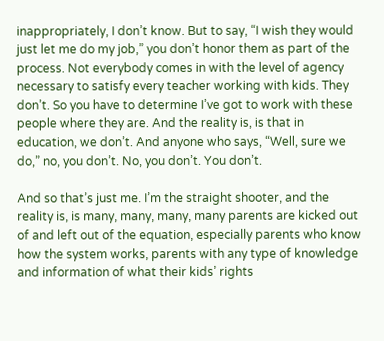inappropriately, I don’t know. But to say, “I wish they would just let me do my job,” you don’t honor them as part of the process. Not everybody comes in with the level of agency necessary to satisfy every teacher working with kids. They don’t. So you have to determine I’ve got to work with these people where they are. And the reality is, is that in education, we don’t. And anyone who says, “Well, sure we do,” no, you don’t. No, you don’t. You don’t.

And so that’s just me. I’m the straight shooter, and the reality is, is many, many, many, many parents are kicked out of and left out of the equation, especially parents who know how the system works, parents with any type of knowledge and information of what their kids’ rights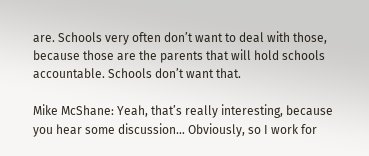are. Schools very often don’t want to deal with those, because those are the parents that will hold schools accountable. Schools don’t want that.

Mike McShane: Yeah, that’s really interesting, because you hear some discussion… Obviously, so I work for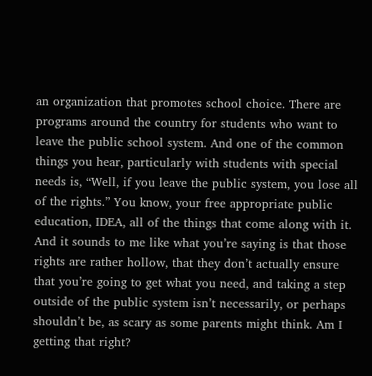an organization that promotes school choice. There are programs around the country for students who want to leave the public school system. And one of the common things you hear, particularly with students with special needs is, “Well, if you leave the public system, you lose all of the rights.” You know, your free appropriate public education, IDEA, all of the things that come along with it. And it sounds to me like what you’re saying is that those rights are rather hollow, that they don’t actually ensure that you’re going to get what you need, and taking a step outside of the public system isn’t necessarily, or perhaps shouldn’t be, as scary as some parents might think. Am I getting that right?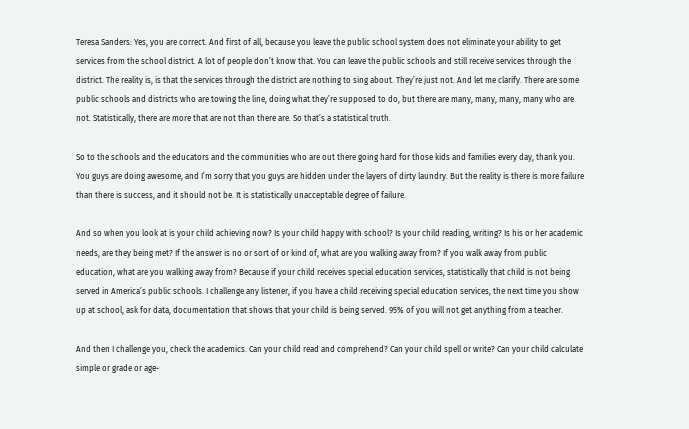Teresa Sanders: Yes, you are correct. And first of all, because you leave the public school system does not eliminate your ability to get services from the school district. A lot of people don’t know that. You can leave the public schools and still receive services through the district. The reality is, is that the services through the district are nothing to sing about. They’re just not. And let me clarify. There are some public schools and districts who are towing the line, doing what they’re supposed to do, but there are many, many, many, many who are not. Statistically, there are more that are not than there are. So that’s a statistical truth.

So to the schools and the educators and the communities who are out there going hard for those kids and families every day, thank you. You guys are doing awesome, and I’m sorry that you guys are hidden under the layers of dirty laundry. But the reality is there is more failure than there is success, and it should not be. It is statistically unacceptable degree of failure.

And so when you look at is your child achieving now? Is your child happy with school? Is your child reading, writing? Is his or her academic needs, are they being met? If the answer is no or sort of or kind of, what are you walking away from? If you walk away from public education, what are you walking away from? Because if your child receives special education services, statistically that child is not being served in America’s public schools. I challenge any listener, if you have a child receiving special education services, the next time you show up at school, ask for data, documentation that shows that your child is being served. 95% of you will not get anything from a teacher.

And then I challenge you, check the academics. Can your child read and comprehend? Can your child spell or write? Can your child calculate simple or grade or age-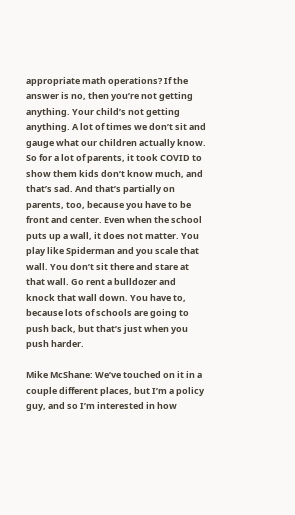appropriate math operations? If the answer is no, then you’re not getting anything. Your child’s not getting anything. A lot of times we don’t sit and gauge what our children actually know. So for a lot of parents, it took COVID to show them kids don’t know much, and that’s sad. And that’s partially on parents, too, because you have to be front and center. Even when the school puts up a wall, it does not matter. You play like Spiderman and you scale that wall. You don’t sit there and stare at that wall. Go rent a bulldozer and knock that wall down. You have to, because lots of schools are going to push back, but that’s just when you push harder.

Mike McShane: We’ve touched on it in a couple different places, but I’m a policy guy, and so I’m interested in how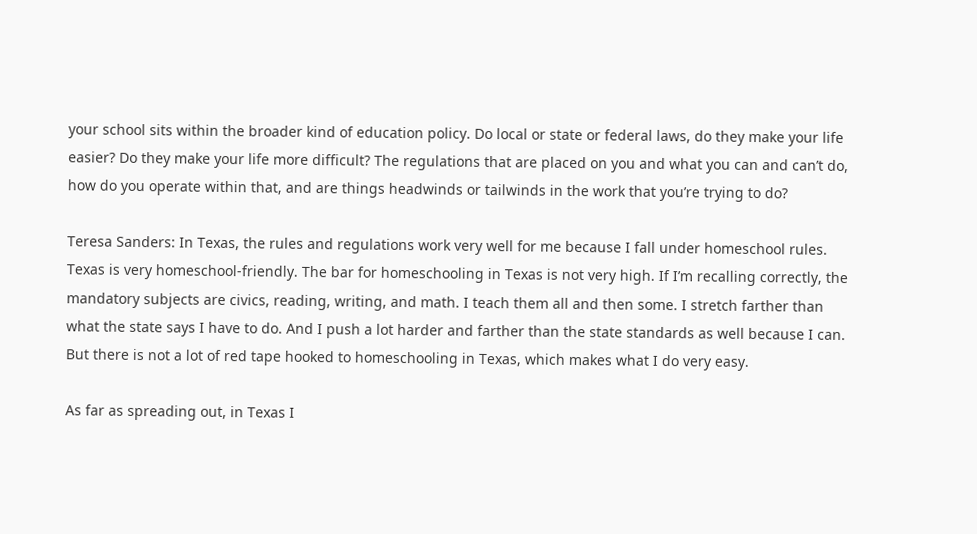your school sits within the broader kind of education policy. Do local or state or federal laws, do they make your life easier? Do they make your life more difficult? The regulations that are placed on you and what you can and can’t do, how do you operate within that, and are things headwinds or tailwinds in the work that you’re trying to do?

Teresa Sanders: In Texas, the rules and regulations work very well for me because I fall under homeschool rules. Texas is very homeschool-friendly. The bar for homeschooling in Texas is not very high. If I’m recalling correctly, the mandatory subjects are civics, reading, writing, and math. I teach them all and then some. I stretch farther than what the state says I have to do. And I push a lot harder and farther than the state standards as well because I can. But there is not a lot of red tape hooked to homeschooling in Texas, which makes what I do very easy.

As far as spreading out, in Texas I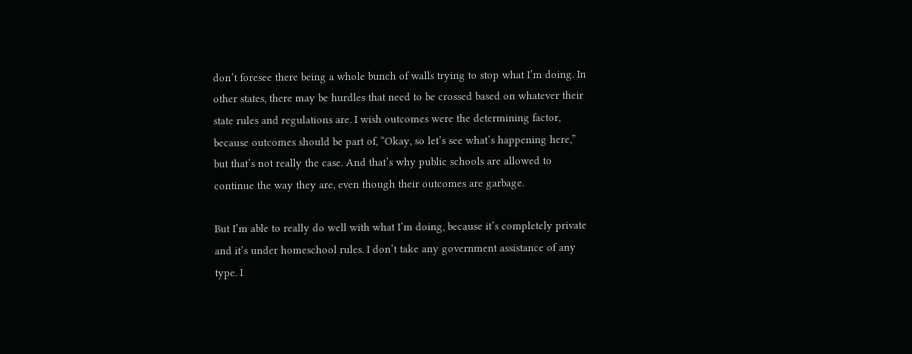don’t foresee there being a whole bunch of walls trying to stop what I’m doing. In other states, there may be hurdles that need to be crossed based on whatever their state rules and regulations are. I wish outcomes were the determining factor, because outcomes should be part of, “Okay, so let’s see what’s happening here,” but that’s not really the case. And that’s why public schools are allowed to continue the way they are, even though their outcomes are garbage.

But I’m able to really do well with what I’m doing, because it’s completely private and it’s under homeschool rules. I don’t take any government assistance of any type. I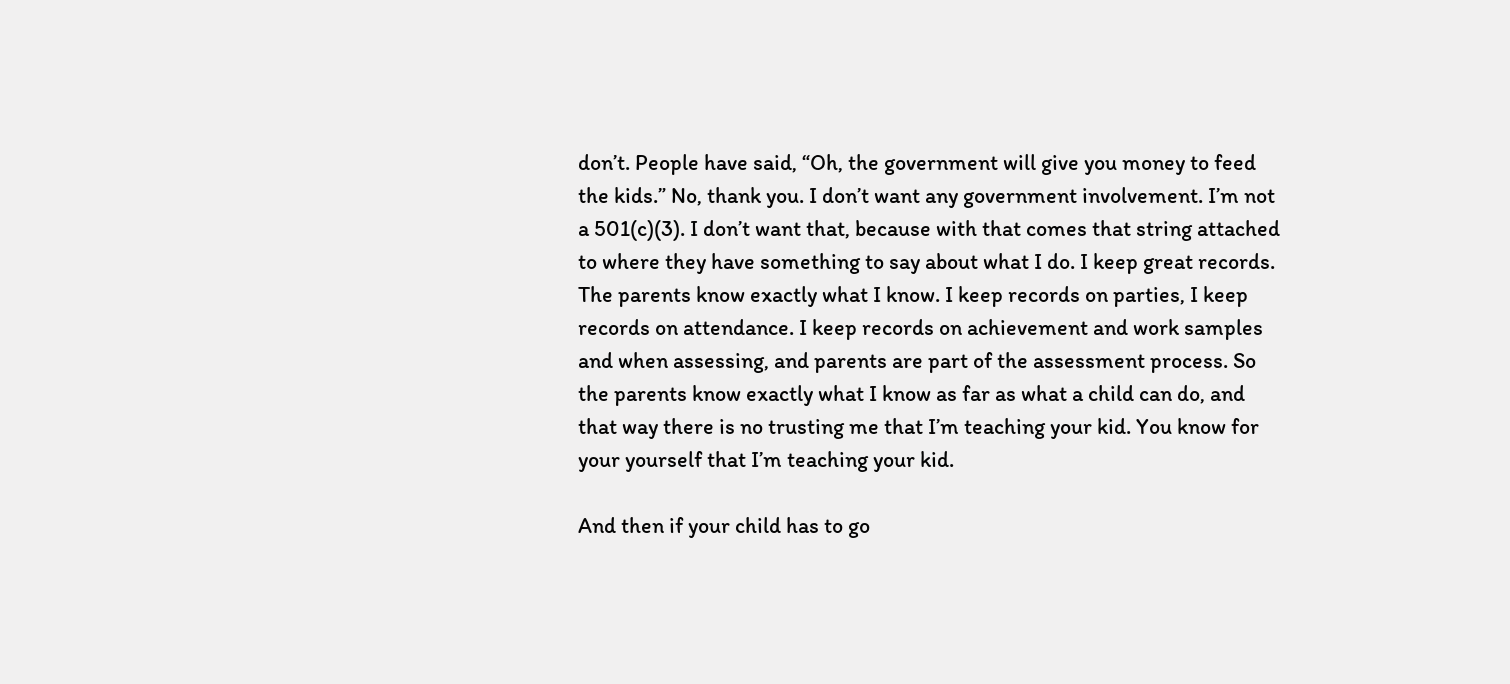don’t. People have said, “Oh, the government will give you money to feed the kids.” No, thank you. I don’t want any government involvement. I’m not a 501(c)(3). I don’t want that, because with that comes that string attached to where they have something to say about what I do. I keep great records. The parents know exactly what I know. I keep records on parties, I keep records on attendance. I keep records on achievement and work samples and when assessing, and parents are part of the assessment process. So the parents know exactly what I know as far as what a child can do, and that way there is no trusting me that I’m teaching your kid. You know for your yourself that I’m teaching your kid.

And then if your child has to go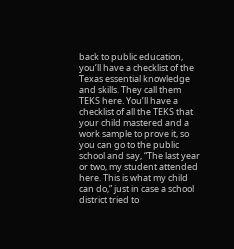back to public education, you’ll have a checklist of the Texas essential knowledge and skills. They call them TEKS here. You’ll have a checklist of all the TEKS that your child mastered and a work sample to prove it, so you can go to the public school and say, “The last year or two, my student attended here. This is what my child can do,” just in case a school district tried to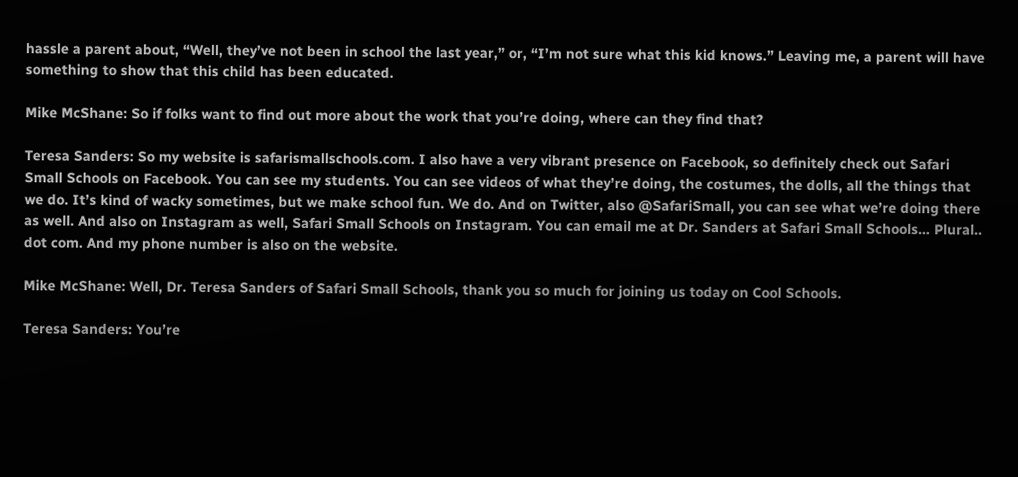hassle a parent about, “Well, they’ve not been in school the last year,” or, “I’m not sure what this kid knows.” Leaving me, a parent will have something to show that this child has been educated.

Mike McShane: So if folks want to find out more about the work that you’re doing, where can they find that?

Teresa Sanders: So my website is safarismallschools.com. I also have a very vibrant presence on Facebook, so definitely check out Safari Small Schools on Facebook. You can see my students. You can see videos of what they’re doing, the costumes, the dolls, all the things that we do. It’s kind of wacky sometimes, but we make school fun. We do. And on Twitter, also @SafariSmall, you can see what we’re doing there as well. And also on Instagram as well, Safari Small Schools on Instagram. You can email me at Dr. Sanders at Safari Small Schools… Plural.. dot com. And my phone number is also on the website.

Mike McShane: Well, Dr. Teresa Sanders of Safari Small Schools, thank you so much for joining us today on Cool Schools.

Teresa Sanders: You’re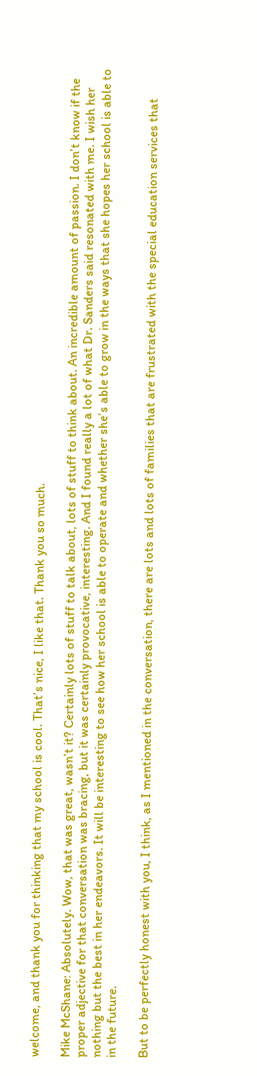welcome, and thank you for thinking that my school is cool. That’s nice, I like that. Thank you so much.

Mike McShane: Absolutely. Wow, that was great, wasn’t it? Certainly lots of stuff to talk about, lots of stuff to think about. An incredible amount of passion. I don’t know if the proper adjective for that conversation was bracing, but it was certainly provocative, interesting. And I found really a lot of what Dr. Sanders said resonated with me. I wish her nothing but the best in her endeavors. It will be interesting to see how her school is able to operate and whether she’s able to grow in the ways that she hopes her school is able to in the future.

But to be perfectly honest with you, I think, as I mentioned in the conversation, there are lots and lots of families that are frustrated with the special education services that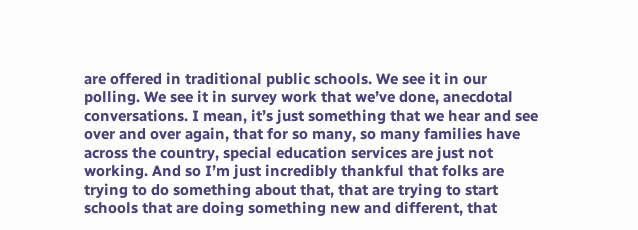are offered in traditional public schools. We see it in our polling. We see it in survey work that we’ve done, anecdotal conversations. I mean, it’s just something that we hear and see over and over again, that for so many, so many families have across the country, special education services are just not working. And so I’m just incredibly thankful that folks are trying to do something about that, that are trying to start schools that are doing something new and different, that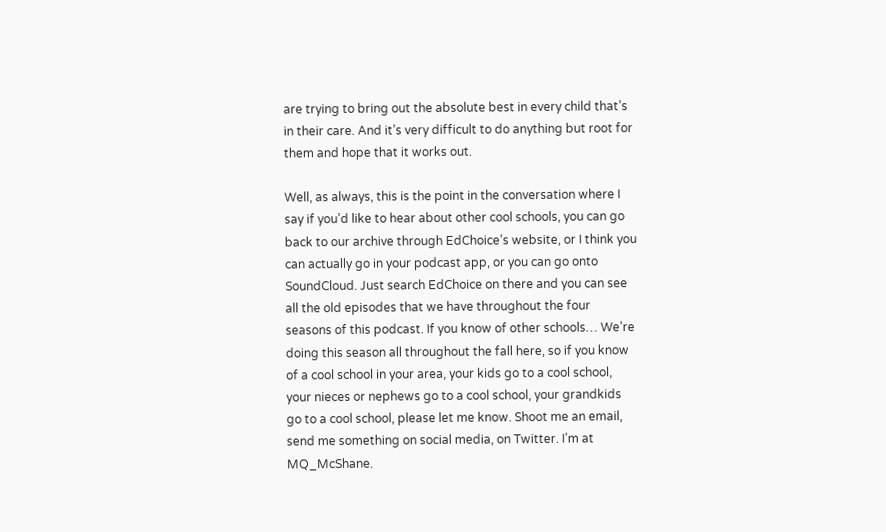are trying to bring out the absolute best in every child that’s in their care. And it’s very difficult to do anything but root for them and hope that it works out.

Well, as always, this is the point in the conversation where I say if you’d like to hear about other cool schools, you can go back to our archive through EdChoice’s website, or I think you can actually go in your podcast app, or you can go onto SoundCloud. Just search EdChoice on there and you can see all the old episodes that we have throughout the four seasons of this podcast. If you know of other schools… We’re doing this season all throughout the fall here, so if you know of a cool school in your area, your kids go to a cool school, your nieces or nephews go to a cool school, your grandkids go to a cool school, please let me know. Shoot me an email, send me something on social media, on Twitter. I’m at MQ_McShane.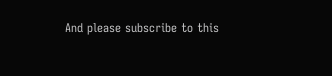And please subscribe to this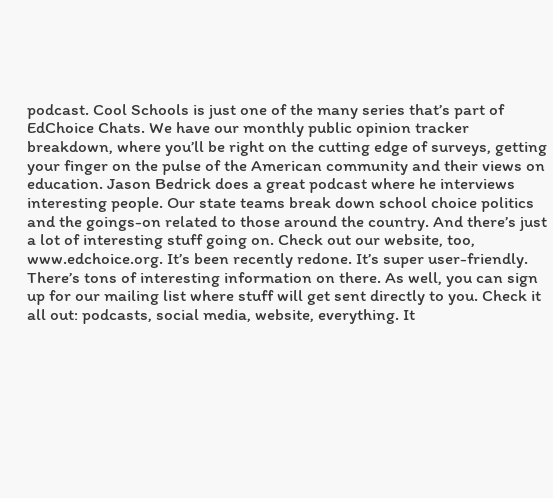podcast. Cool Schools is just one of the many series that’s part of EdChoice Chats. We have our monthly public opinion tracker breakdown, where you’ll be right on the cutting edge of surveys, getting your finger on the pulse of the American community and their views on education. Jason Bedrick does a great podcast where he interviews interesting people. Our state teams break down school choice politics and the goings-on related to those around the country. And there’s just a lot of interesting stuff going on. Check out our website, too, www.edchoice.org. It’s been recently redone. It’s super user-friendly. There’s tons of interesting information on there. As well, you can sign up for our mailing list where stuff will get sent directly to you. Check it all out: podcasts, social media, website, everything. It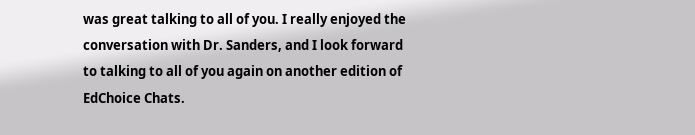was great talking to all of you. I really enjoyed the conversation with Dr. Sanders, and I look forward to talking to all of you again on another edition of EdChoice Chats.